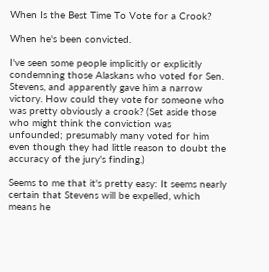When Is the Best Time To Vote for a Crook?

When he's been convicted.

I've seen some people implicitly or explicitly condemning those Alaskans who voted for Sen. Stevens, and apparently gave him a narrow victory. How could they vote for someone who was pretty obviously a crook? (Set aside those who might think the conviction was unfounded; presumably many voted for him even though they had little reason to doubt the accuracy of the jury's finding.)

Seems to me that it's pretty easy: It seems nearly certain that Stevens will be expelled, which means he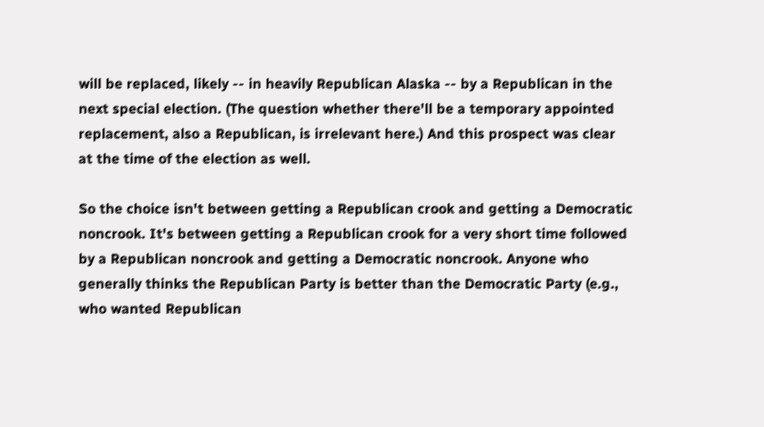will be replaced, likely -- in heavily Republican Alaska -- by a Republican in the next special election. (The question whether there'll be a temporary appointed replacement, also a Republican, is irrelevant here.) And this prospect was clear at the time of the election as well.

So the choice isn't between getting a Republican crook and getting a Democratic noncrook. It's between getting a Republican crook for a very short time followed by a Republican noncrook and getting a Democratic noncrook. Anyone who generally thinks the Republican Party is better than the Democratic Party (e.g., who wanted Republican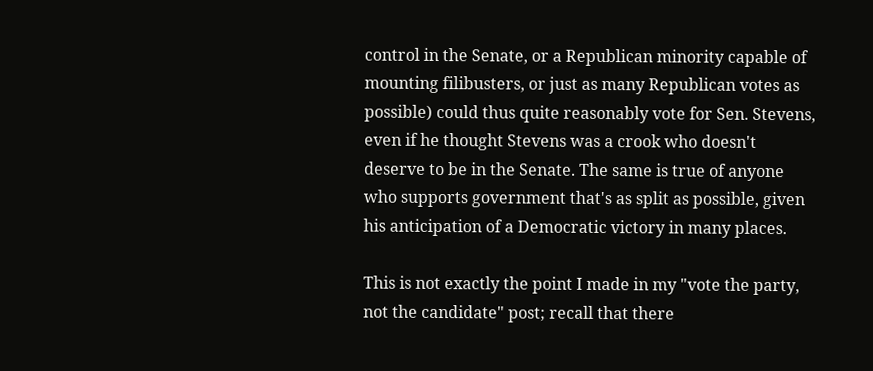control in the Senate, or a Republican minority capable of mounting filibusters, or just as many Republican votes as possible) could thus quite reasonably vote for Sen. Stevens, even if he thought Stevens was a crook who doesn't deserve to be in the Senate. The same is true of anyone who supports government that's as split as possible, given his anticipation of a Democratic victory in many places.

This is not exactly the point I made in my "vote the party, not the candidate" post; recall that there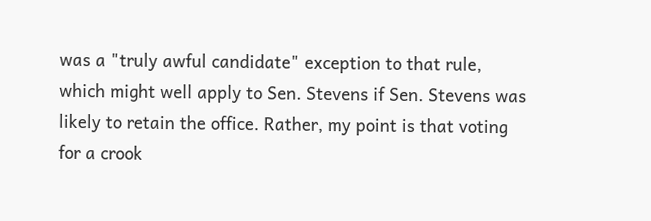was a "truly awful candidate" exception to that rule, which might well apply to Sen. Stevens if Sen. Stevens was likely to retain the office. Rather, my point is that voting for a crook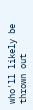who'll likely be thrown out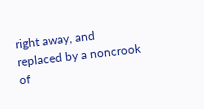right away, and replaced by a noncrook of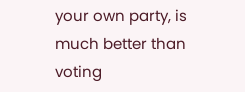your own party, is much better than voting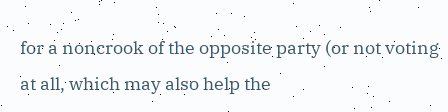for a noncrook of the opposite party (or not voting at all, which may also help the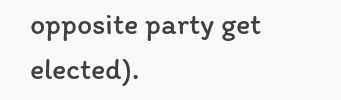opposite party get elected).